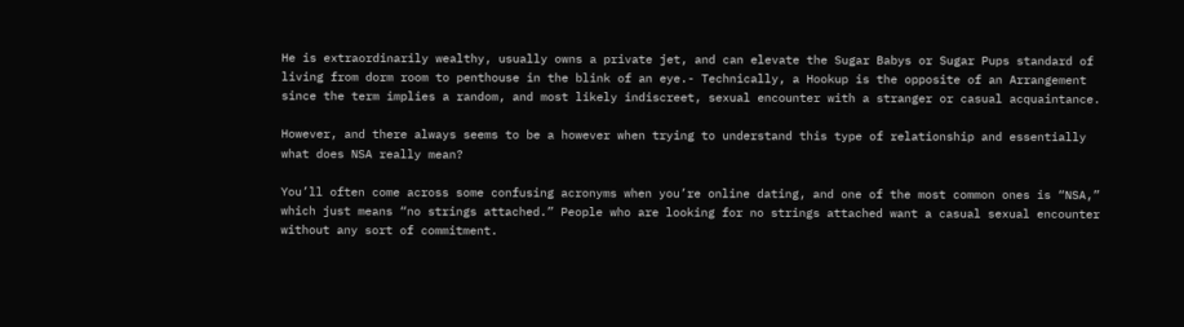He is extraordinarily wealthy, usually owns a private jet, and can elevate the Sugar Babys or Sugar Pups standard of living from dorm room to penthouse in the blink of an eye.- Technically, a Hookup is the opposite of an Arrangement since the term implies a random, and most likely indiscreet, sexual encounter with a stranger or casual acquaintance.

However, and there always seems to be a however when trying to understand this type of relationship and essentially what does NSA really mean?

You’ll often come across some confusing acronyms when you’re online dating, and one of the most common ones is “NSA,” which just means “no strings attached.” People who are looking for no strings attached want a casual sexual encounter without any sort of commitment.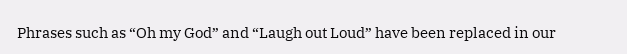Phrases such as “Oh my God” and “Laugh out Loud” have been replaced in our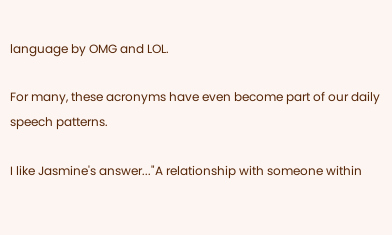language by OMG and LOL.

For many, these acronyms have even become part of our daily speech patterns.

I like Jasmine's answer..."A relationship with someone within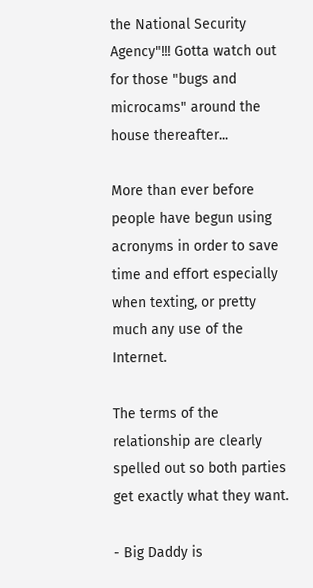the National Security Agency"!!! Gotta watch out for those "bugs and microcams" around the house thereafter...

More than ever before people have begun using acronyms in order to save time and effort especially when texting, or pretty much any use of the Internet.

The terms of the relationship are clearly spelled out so both parties get exactly what they want.

- Big Daddy is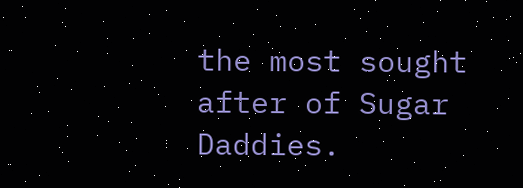the most sought after of Sugar Daddies.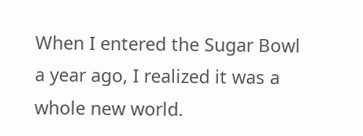When I entered the Sugar Bowl a year ago, I realized it was a whole new world.